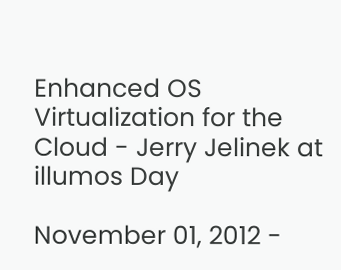Enhanced OS Virtualization for the Cloud - Jerry Jelinek at illumos Day

November 01, 2012 -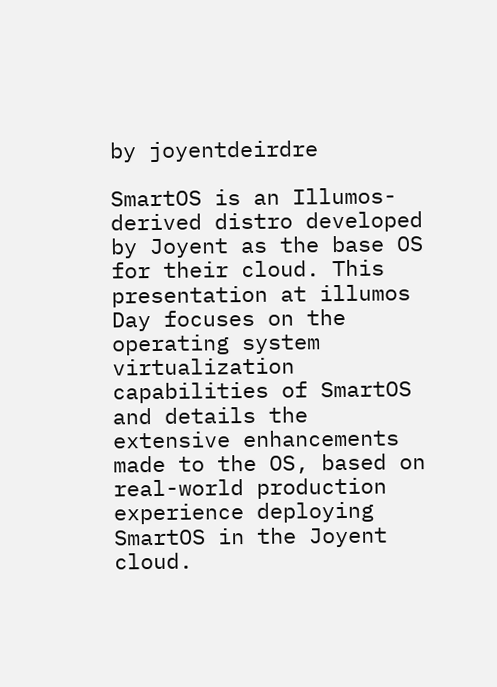by joyentdeirdre

SmartOS is an Illumos-derived distro developed by Joyent as the base OS for their cloud. This presentation at illumos Day focuses on the operating system virtualization capabilities of SmartOS and details the extensive enhancements made to the OS, based on real-world production experience deploying SmartOS in the Joyent cloud.